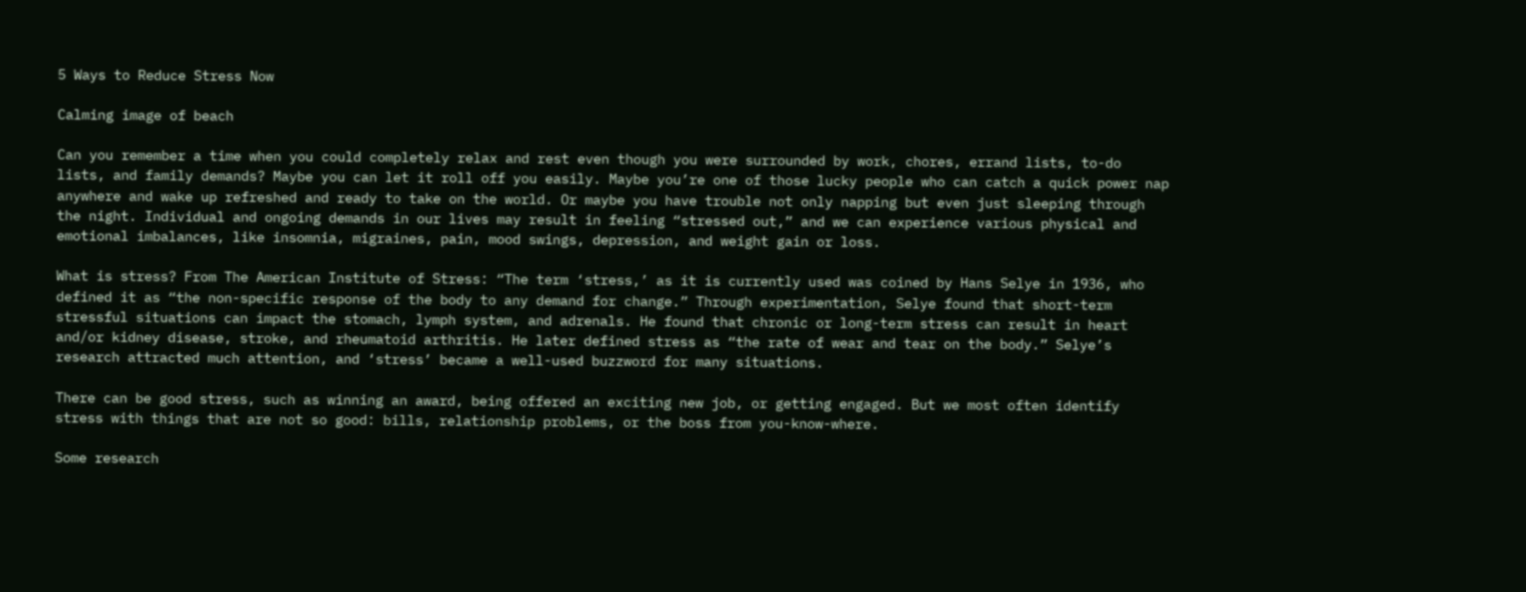5 Ways to Reduce Stress Now

Calming image of beach

Can you remember a time when you could completely relax and rest even though you were surrounded by work, chores, errand lists, to-do lists, and family demands? Maybe you can let it roll off you easily. Maybe you’re one of those lucky people who can catch a quick power nap anywhere and wake up refreshed and ready to take on the world. Or maybe you have trouble not only napping but even just sleeping through the night. Individual and ongoing demands in our lives may result in feeling “stressed out,” and we can experience various physical and emotional imbalances, like insomnia, migraines, pain, mood swings, depression, and weight gain or loss.

What is stress? From The American Institute of Stress: “The term ‘stress,’ as it is currently used was coined by Hans Selye in 1936, who defined it as “the non-specific response of the body to any demand for change.” Through experimentation, Selye found that short-term stressful situations can impact the stomach, lymph system, and adrenals. He found that chronic or long-term stress can result in heart and/or kidney disease, stroke, and rheumatoid arthritis. He later defined stress as “the rate of wear and tear on the body.” Selye’s research attracted much attention, and ‘stress’ became a well-used buzzword for many situations.

There can be good stress, such as winning an award, being offered an exciting new job, or getting engaged. But we most often identify stress with things that are not so good: bills, relationship problems, or the boss from you-know-where.

Some research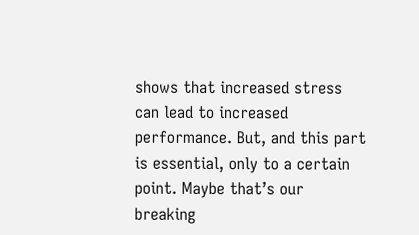shows that increased stress can lead to increased performance. But, and this part is essential, only to a certain point. Maybe that’s our breaking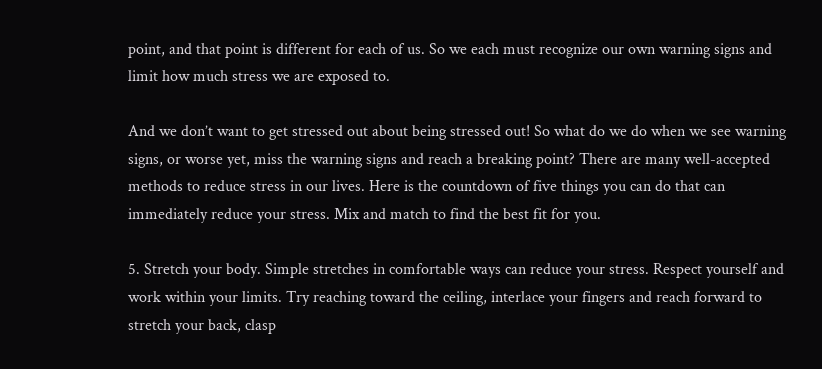point, and that point is different for each of us. So we each must recognize our own warning signs and limit how much stress we are exposed to.

And we don’t want to get stressed out about being stressed out! So what do we do when we see warning signs, or worse yet, miss the warning signs and reach a breaking point? There are many well-accepted methods to reduce stress in our lives. Here is the countdown of five things you can do that can immediately reduce your stress. Mix and match to find the best fit for you.

5. Stretch your body. Simple stretches in comfortable ways can reduce your stress. Respect yourself and work within your limits. Try reaching toward the ceiling, interlace your fingers and reach forward to stretch your back, clasp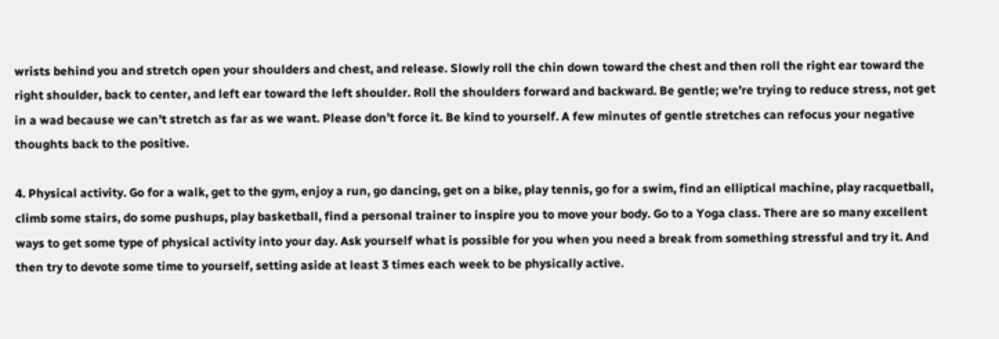wrists behind you and stretch open your shoulders and chest, and release. Slowly roll the chin down toward the chest and then roll the right ear toward the right shoulder, back to center, and left ear toward the left shoulder. Roll the shoulders forward and backward. Be gentle; we’re trying to reduce stress, not get in a wad because we can’t stretch as far as we want. Please don’t force it. Be kind to yourself. A few minutes of gentle stretches can refocus your negative thoughts back to the positive.

4. Physical activity. Go for a walk, get to the gym, enjoy a run, go dancing, get on a bike, play tennis, go for a swim, find an elliptical machine, play racquetball, climb some stairs, do some pushups, play basketball, find a personal trainer to inspire you to move your body. Go to a Yoga class. There are so many excellent ways to get some type of physical activity into your day. Ask yourself what is possible for you when you need a break from something stressful and try it. And then try to devote some time to yourself, setting aside at least 3 times each week to be physically active.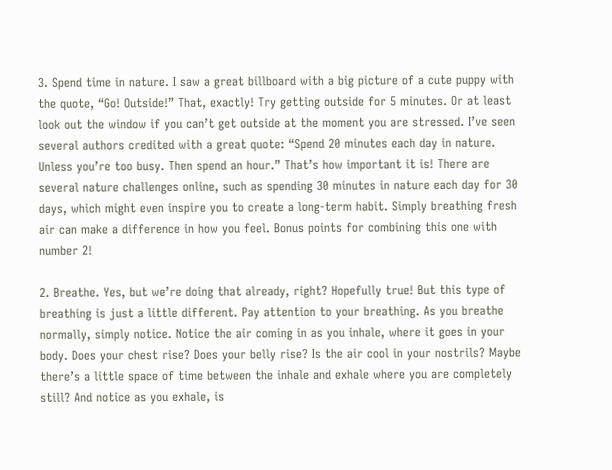3. Spend time in nature. I saw a great billboard with a big picture of a cute puppy with the quote, “Go! Outside!” That, exactly! Try getting outside for 5 minutes. Or at least look out the window if you can’t get outside at the moment you are stressed. I’ve seen several authors credited with a great quote: “Spend 20 minutes each day in nature. Unless you’re too busy. Then spend an hour.” That’s how important it is! There are several nature challenges online, such as spending 30 minutes in nature each day for 30 days, which might even inspire you to create a long-term habit. Simply breathing fresh air can make a difference in how you feel. Bonus points for combining this one with number 2!

2. Breathe. Yes, but we’re doing that already, right? Hopefully true! But this type of breathing is just a little different. Pay attention to your breathing. As you breathe normally, simply notice. Notice the air coming in as you inhale, where it goes in your body. Does your chest rise? Does your belly rise? Is the air cool in your nostrils? Maybe there’s a little space of time between the inhale and exhale where you are completely still? And notice as you exhale, is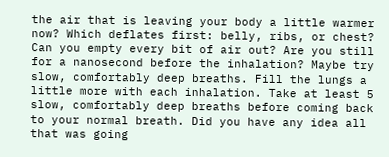the air that is leaving your body a little warmer now? Which deflates first: belly, ribs, or chest? Can you empty every bit of air out? Are you still for a nanosecond before the inhalation? Maybe try slow, comfortably deep breaths. Fill the lungs a little more with each inhalation. Take at least 5 slow, comfortably deep breaths before coming back to your normal breath. Did you have any idea all that was going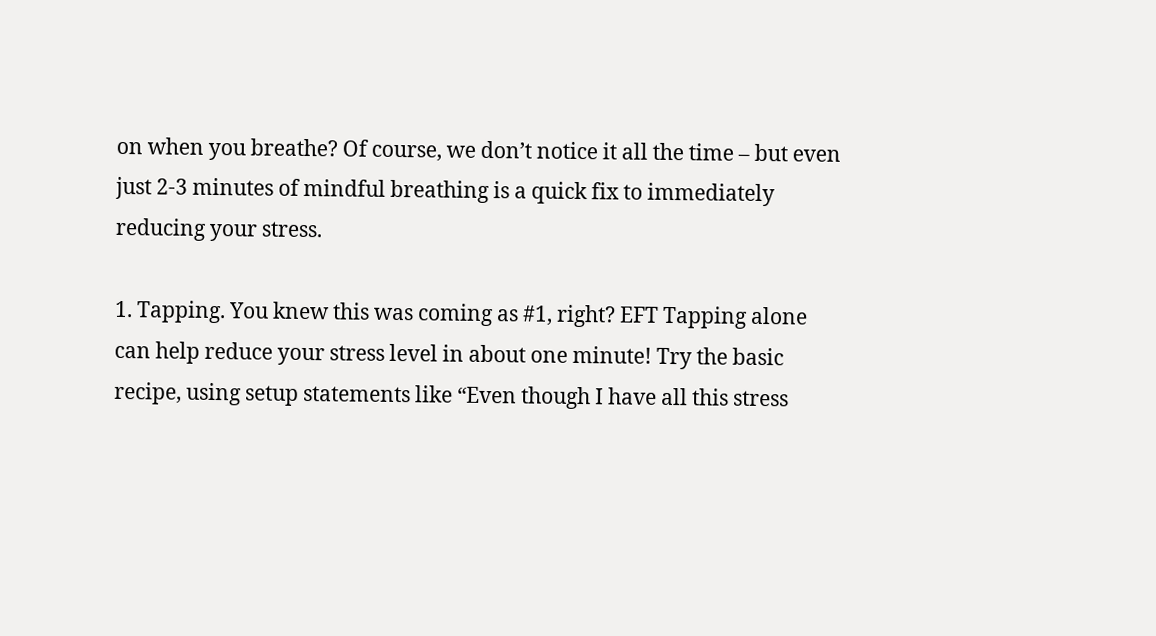on when you breathe? Of course, we don’t notice it all the time – but even just 2-3 minutes of mindful breathing is a quick fix to immediately reducing your stress.

1. Tapping. You knew this was coming as #1, right? EFT Tapping alone can help reduce your stress level in about one minute! Try the basic recipe, using setup statements like “Even though I have all this stress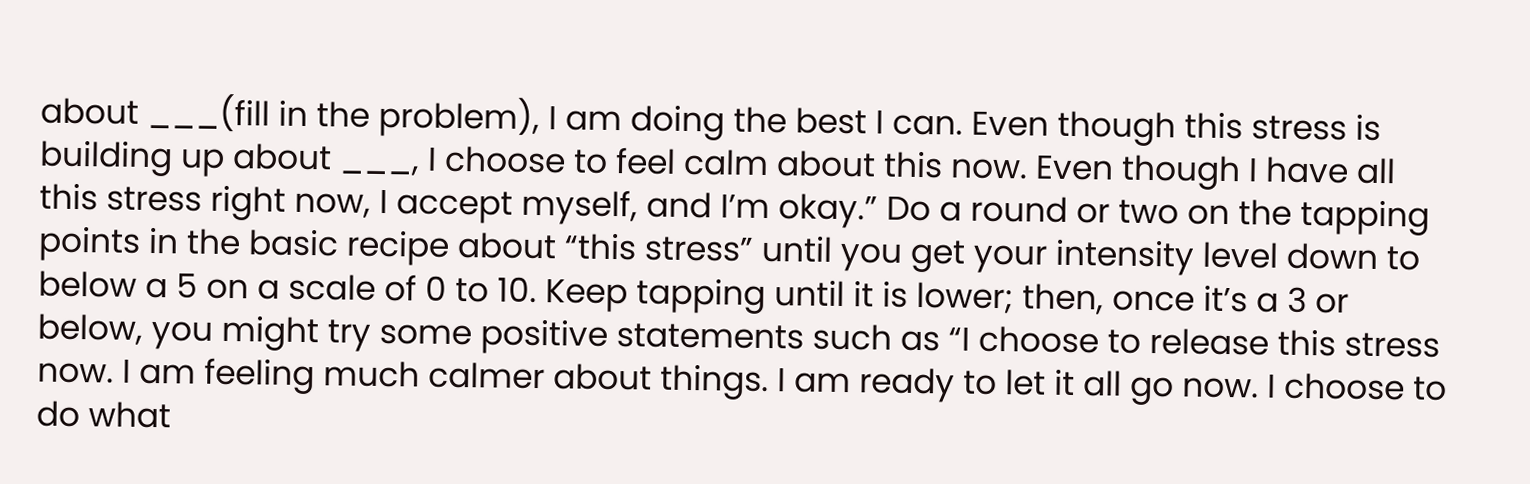about ___(fill in the problem), I am doing the best I can. Even though this stress is building up about ___, I choose to feel calm about this now. Even though I have all this stress right now, I accept myself, and I’m okay.” Do a round or two on the tapping points in the basic recipe about “this stress” until you get your intensity level down to below a 5 on a scale of 0 to 10. Keep tapping until it is lower; then, once it’s a 3 or below, you might try some positive statements such as “I choose to release this stress now. I am feeling much calmer about things. I am ready to let it all go now. I choose to do what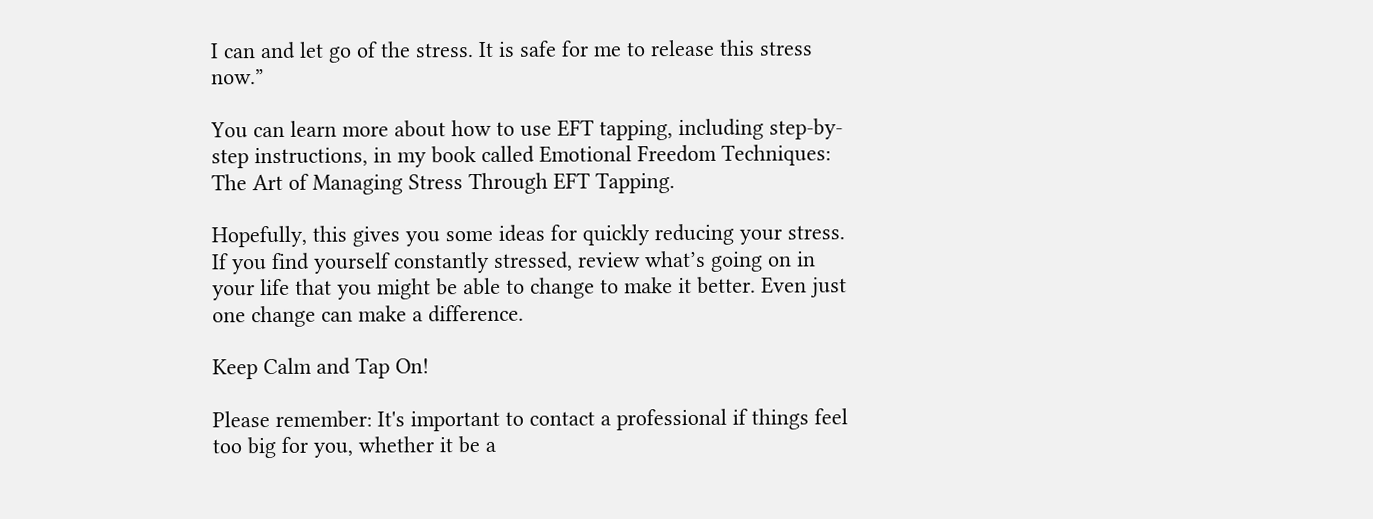I can and let go of the stress. It is safe for me to release this stress now.”

You can learn more about how to use EFT tapping, including step-by-step instructions, in my book called Emotional Freedom Techniques: The Art of Managing Stress Through EFT Tapping.

Hopefully, this gives you some ideas for quickly reducing your stress. If you find yourself constantly stressed, review what’s going on in your life that you might be able to change to make it better. Even just one change can make a difference.

Keep Calm and Tap On!

Please remember: It's important to contact a professional if things feel too big for you, whether it be a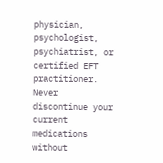physician, psychologist, psychiatrist, or certified EFT practitioner. Never discontinue your current medications without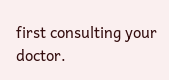first consulting your doctor.